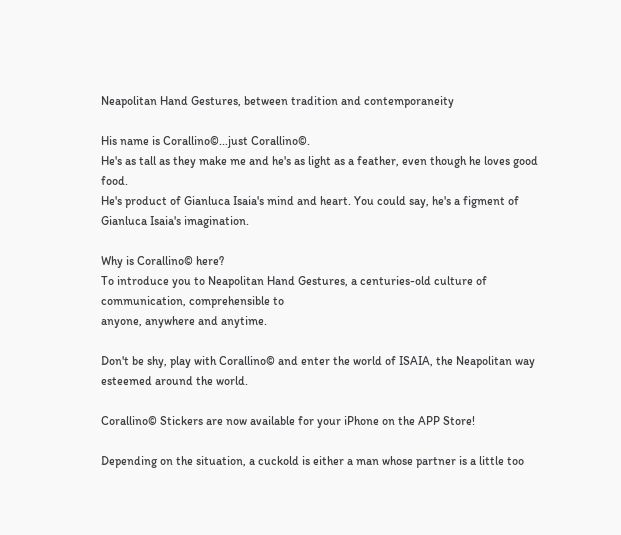Neapolitan Hand Gestures, between tradition and contemporaneity

His name is Corallino©...just Corallino©.
He's as tall as they make me and he's as light as a feather, even though he loves good food.
He's product of Gianluca Isaia's mind and heart. You could say, he's a figment of Gianluca Isaia's imagination.

Why is Corallino© here?
To introduce you to Neapolitan Hand Gestures, a centuries-old culture of communication, comprehensible to
anyone, anywhere and anytime.

Don't be shy, play with Corallino© and enter the world of ISAIA, the Neapolitan way esteemed around the world.

Corallino© Stickers are now available for your iPhone on the APP Store!

Depending on the situation, a cuckold is either a man whose partner is a little too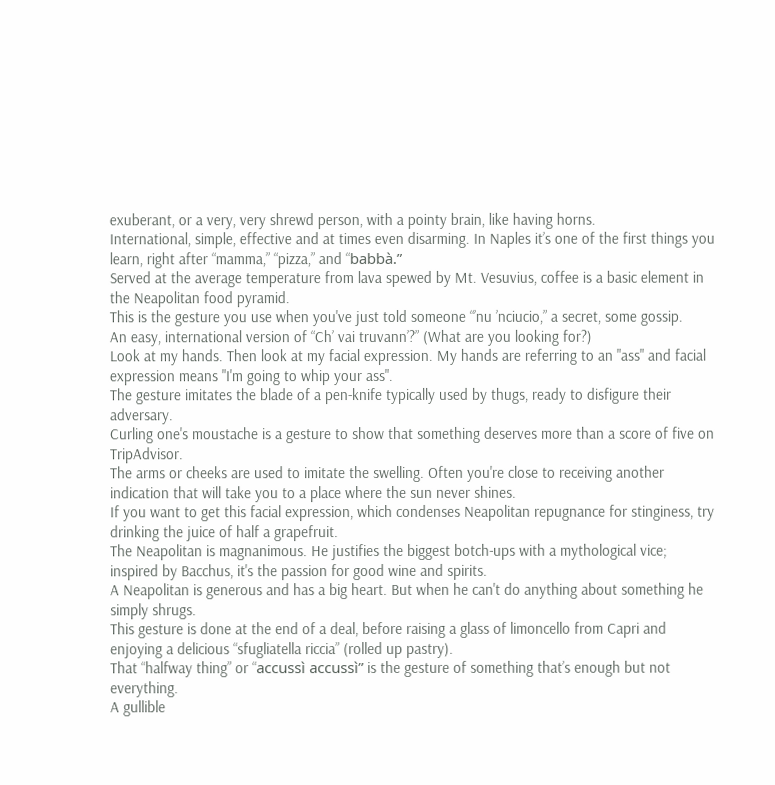exuberant, or a very, very shrewd person, with a pointy brain, like having horns.
International, simple, effective and at times even disarming. In Naples it’s one of the first things you learn, right after “mamma,” “pizza,” and “babbà.”
Served at the average temperature from lava spewed by Mt. Vesuvius, coffee is a basic element in the Neapolitan food pyramid.
This is the gesture you use when you've just told someone “’nu ’nciucio,” a secret, some gossip.
An easy, international version of “Ch’ vai truvann’?” (What are you looking for?)
Look at my hands. Then look at my facial expression. My hands are referring to an "ass" and facial expression means "I'm going to whip your ass".
The gesture imitates the blade of a pen-knife typically used by thugs, ready to disfigure their adversary.
Curling one's moustache is a gesture to show that something deserves more than a score of five on TripAdvisor.
The arms or cheeks are used to imitate the swelling. Often you're close to receiving another indication that will take you to a place where the sun never shines.
If you want to get this facial expression, which condenses Neapolitan repugnance for stinginess, try drinking the juice of half a grapefruit.
The Neapolitan is magnanimous. He justifies the biggest botch-ups with a mythological vice; inspired by Bacchus, it's the passion for good wine and spirits.
A Neapolitan is generous and has a big heart. But when he can't do anything about something he simply shrugs.
This gesture is done at the end of a deal, before raising a glass of limoncello from Capri and enjoying a delicious “sfugliatella riccia” (rolled up pastry).
That “halfway thing” or “accussì accussì” is the gesture of something that’s enough but not everything.
A gullible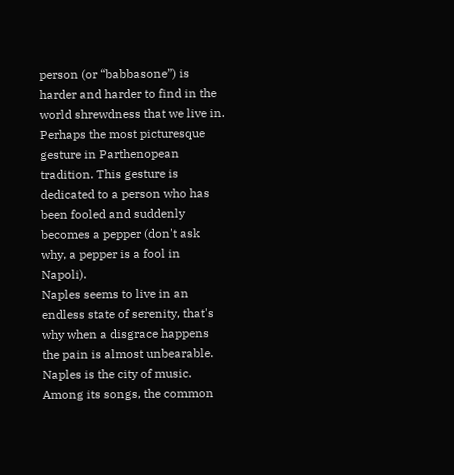person (or “babbasone”) is harder and harder to find in the world shrewdness that we live in.
Perhaps the most picturesque gesture in Parthenopean tradition. This gesture is dedicated to a person who has been fooled and suddenly becomes a pepper (don't ask why, a pepper is a fool in Napoli).
Naples seems to live in an endless state of serenity, that's why when a disgrace happens the pain is almost unbearable.
Naples is the city of music. Among its songs, the common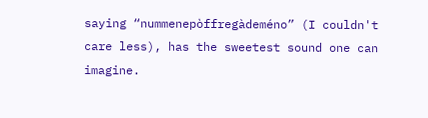saying “nummenepòffregàdeméno” (I couldn't care less), has the sweetest sound one can imagine.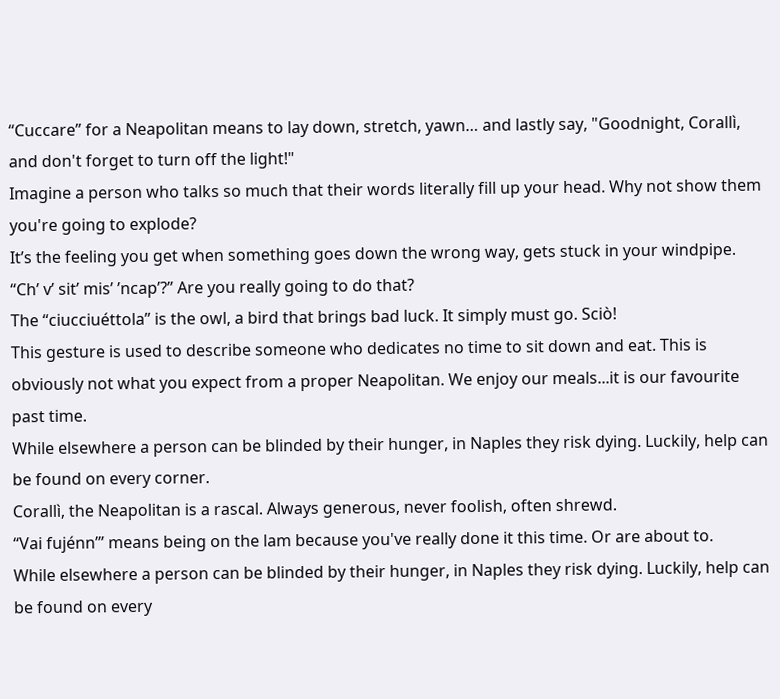“Cuccare” for a Neapolitan means to lay down, stretch, yawn… and lastly say, "Goodnight, Corallì, and don't forget to turn off the light!"
Imagine a person who talks so much that their words literally fill up your head. Why not show them you're going to explode?
It’s the feeling you get when something goes down the wrong way, gets stuck in your windpipe.
“Ch’ v’ sit’ mis’ ’ncap’?” Are you really going to do that?
The “ciucciuéttola” is the owl, a bird that brings bad luck. It simply must go. Sciò!
This gesture is used to describe someone who dedicates no time to sit down and eat. This is obviously not what you expect from a proper Neapolitan. We enjoy our meals...it is our favourite past time.
While elsewhere a person can be blinded by their hunger, in Naples they risk dying. Luckily, help can be found on every corner.
Corallì, the Neapolitan is a rascal. Always generous, never foolish, often shrewd.
“Vai fujénn’” means being on the lam because you've really done it this time. Or are about to.
While elsewhere a person can be blinded by their hunger, in Naples they risk dying. Luckily, help can be found on every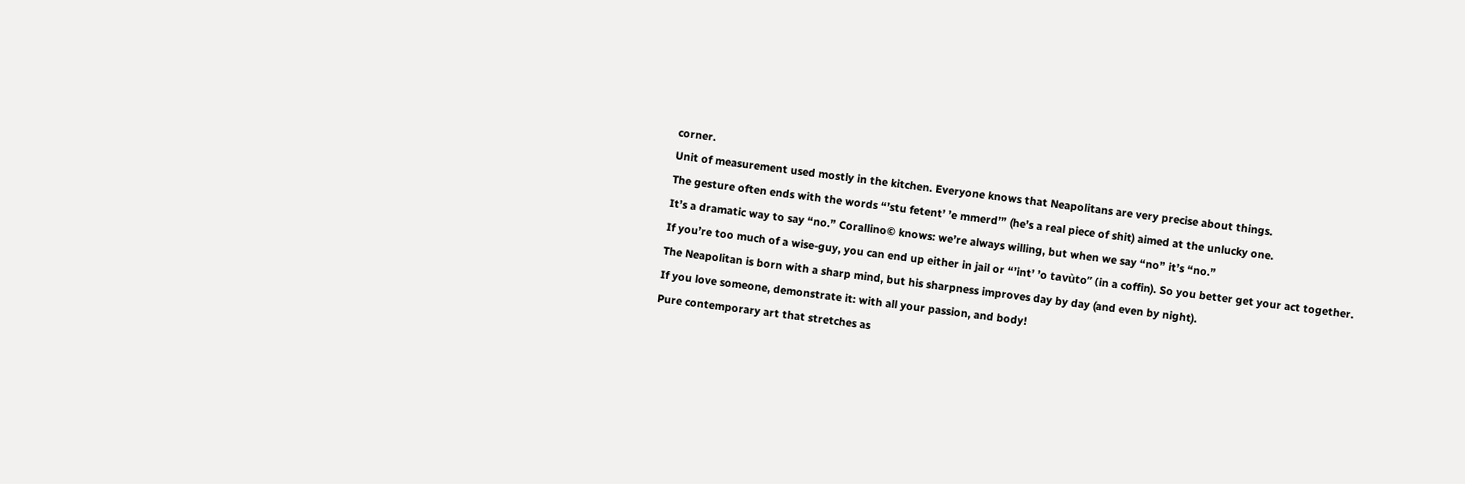corner.
Unit of measurement used mostly in the kitchen. Everyone knows that Neapolitans are very precise about things.
The gesture often ends with the words “’stu fetent’ ’e mmerd’” (he’s a real piece of shit) aimed at the unlucky one.
It’s a dramatic way to say “no.” Corallino© knows: we’re always willing, but when we say “no” it’s “no.”
If you’re too much of a wise-guy, you can end up either in jail or “’int’ ’o tavùto” (in a coffin). So you better get your act together.
The Neapolitan is born with a sharp mind, but his sharpness improves day by day (and even by night).
If you love someone, demonstrate it: with all your passion, and body!
Pure contemporary art that stretches as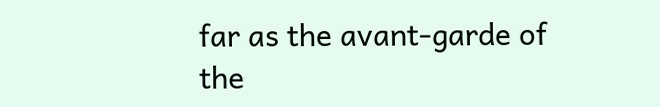far as the avant-garde of the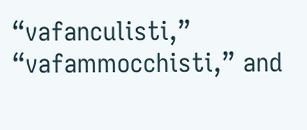“vafanculisti,” “vafammocchisti,” and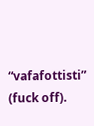“vafafottisti” (fuck off).